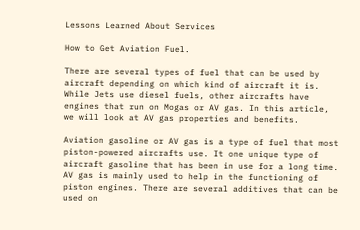Lessons Learned About Services

How to Get Aviation Fuel.

There are several types of fuel that can be used by aircraft depending on which kind of aircraft it is. While Jets use diesel fuels, other aircrafts have engines that run on Mogas or AV gas. In this article, we will look at AV gas properties and benefits.

Aviation gasoline or AV gas is a type of fuel that most piston-powered aircrafts use. It one unique type of aircraft gasoline that has been in use for a long time. AV gas is mainly used to help in the functioning of piston engines. There are several additives that can be used on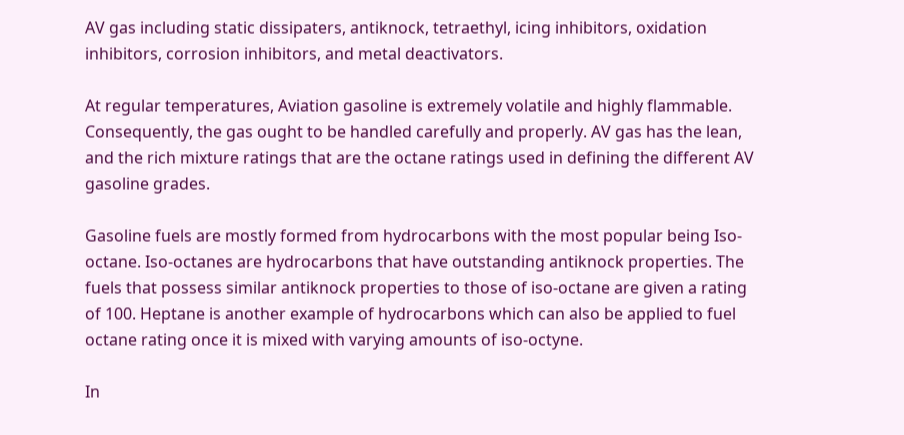AV gas including static dissipaters, antiknock, tetraethyl, icing inhibitors, oxidation inhibitors, corrosion inhibitors, and metal deactivators.

At regular temperatures, Aviation gasoline is extremely volatile and highly flammable. Consequently, the gas ought to be handled carefully and properly. AV gas has the lean, and the rich mixture ratings that are the octane ratings used in defining the different AV gasoline grades.

Gasoline fuels are mostly formed from hydrocarbons with the most popular being Iso-octane. Iso-octanes are hydrocarbons that have outstanding antiknock properties. The fuels that possess similar antiknock properties to those of iso-octane are given a rating of 100. Heptane is another example of hydrocarbons which can also be applied to fuel octane rating once it is mixed with varying amounts of iso-octyne.

In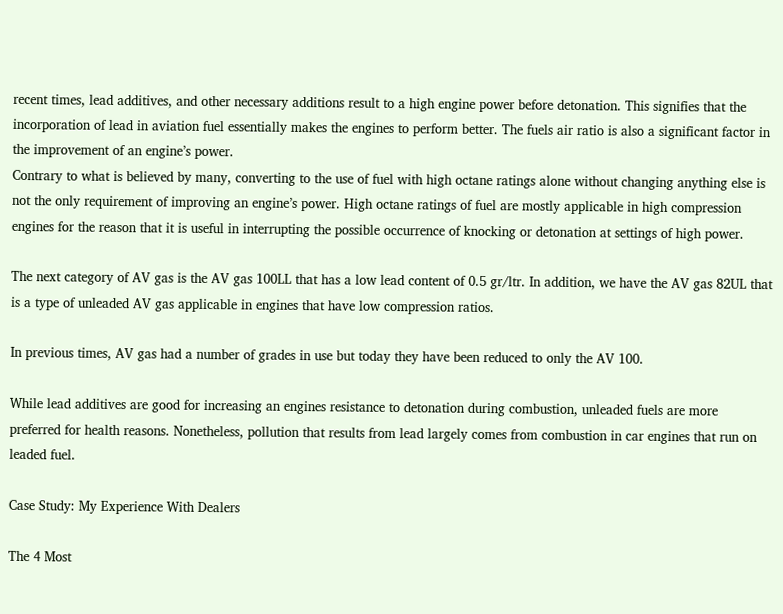recent times, lead additives, and other necessary additions result to a high engine power before detonation. This signifies that the incorporation of lead in aviation fuel essentially makes the engines to perform better. The fuels air ratio is also a significant factor in the improvement of an engine’s power.
Contrary to what is believed by many, converting to the use of fuel with high octane ratings alone without changing anything else is not the only requirement of improving an engine’s power. High octane ratings of fuel are mostly applicable in high compression engines for the reason that it is useful in interrupting the possible occurrence of knocking or detonation at settings of high power.

The next category of AV gas is the AV gas 100LL that has a low lead content of 0.5 gr/ltr. In addition, we have the AV gas 82UL that is a type of unleaded AV gas applicable in engines that have low compression ratios.

In previous times, AV gas had a number of grades in use but today they have been reduced to only the AV 100.

While lead additives are good for increasing an engines resistance to detonation during combustion, unleaded fuels are more preferred for health reasons. Nonetheless, pollution that results from lead largely comes from combustion in car engines that run on leaded fuel.

Case Study: My Experience With Dealers

The 4 Most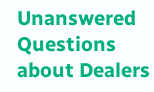Unanswered Questions about Dealers